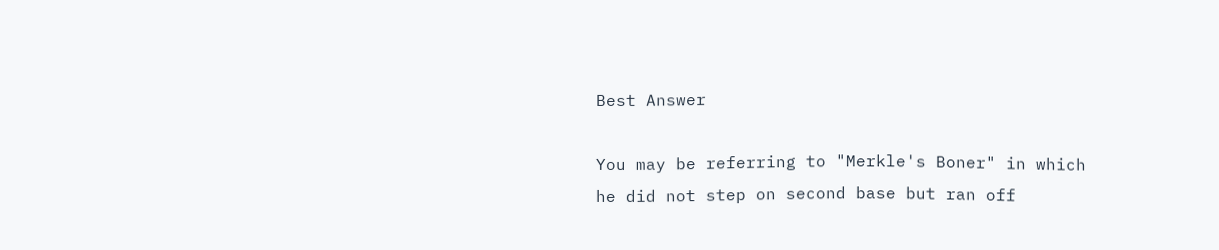Best Answer

You may be referring to "Merkle's Boner" in which he did not step on second base but ran off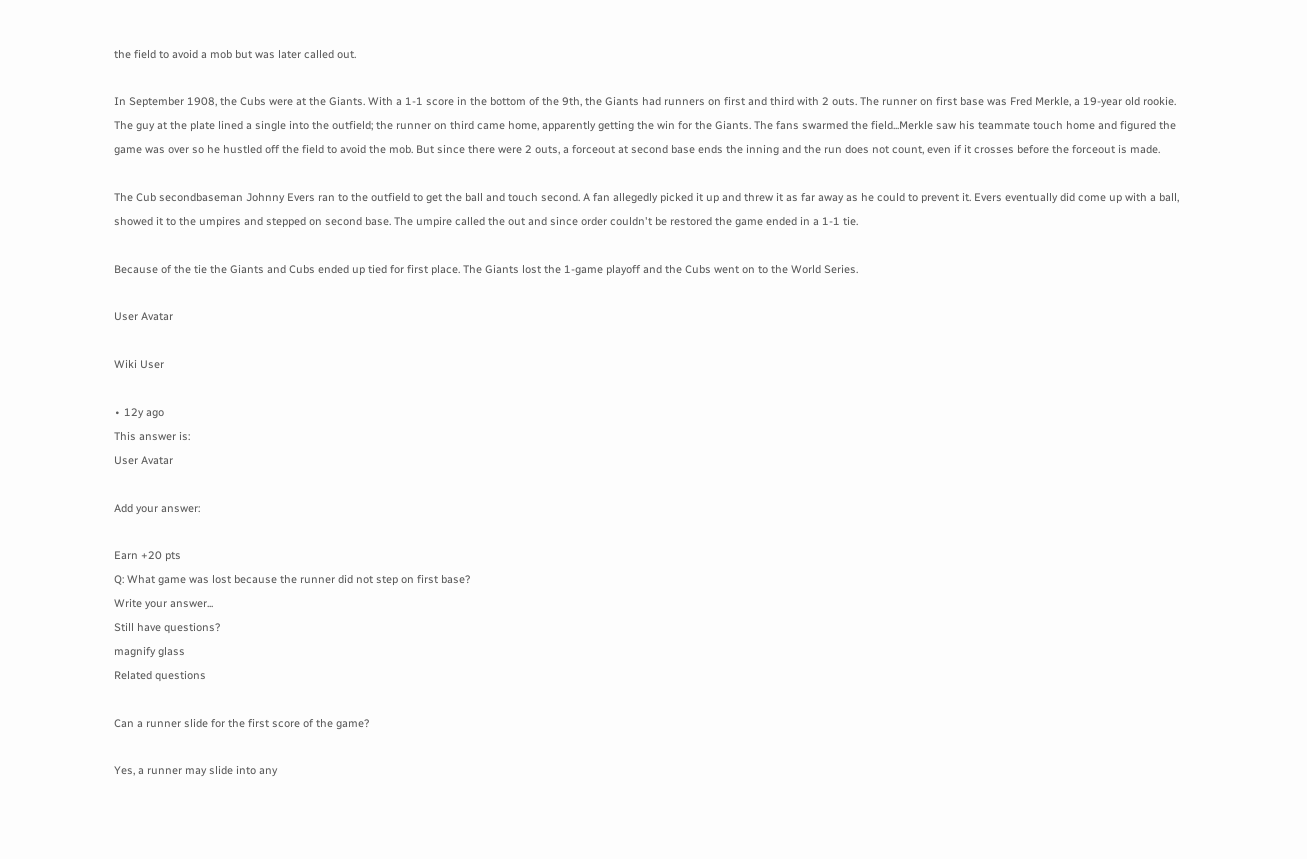the field to avoid a mob but was later called out.

In September 1908, the Cubs were at the Giants. With a 1-1 score in the bottom of the 9th, the Giants had runners on first and third with 2 outs. The runner on first base was Fred Merkle, a 19-year old rookie. The guy at the plate lined a single into the outfield; the runner on third came home, apparently getting the win for the Giants. The fans swarmed the field...Merkle saw his teammate touch home and figured the game was over so he hustled off the field to avoid the mob. But since there were 2 outs, a forceout at second base ends the inning and the run does not count, even if it crosses before the forceout is made.

The Cub secondbaseman Johnny Evers ran to the outfield to get the ball and touch second. A fan allegedly picked it up and threw it as far away as he could to prevent it. Evers eventually did come up with a ball, showed it to the umpires and stepped on second base. The umpire called the out and since order couldn't be restored the game ended in a 1-1 tie.

Because of the tie the Giants and Cubs ended up tied for first place. The Giants lost the 1-game playoff and the Cubs went on to the World Series.

User Avatar

Wiki User

∙ 12y ago
This answer is:
User Avatar

Add your answer:

Earn +20 pts
Q: What game was lost because the runner did not step on first base?
Write your answer...
Still have questions?
magnify glass
Related questions

Can a runner slide for the first score of the game?

Yes, a runner may slide into any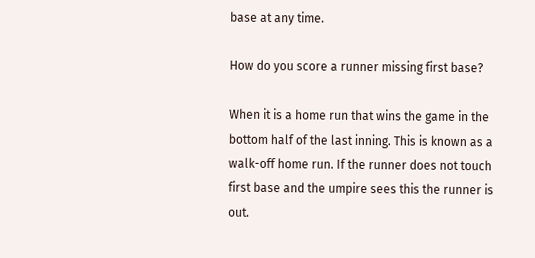base at any time.

How do you score a runner missing first base?

When it is a home run that wins the game in the bottom half of the last inning. This is known as a walk-off home run. If the runner does not touch first base and the umpire sees this the runner is out.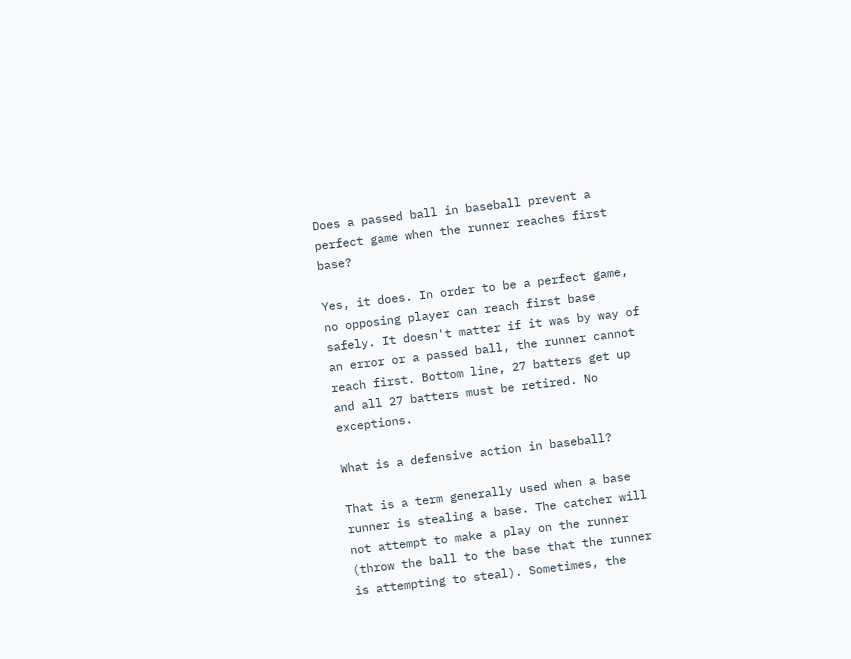Does a passed ball in baseball prevent a perfect game when the runner reaches first base?

Yes, it does. In order to be a perfect game, no opposing player can reach first base safely. It doesn't matter if it was by way of an error or a passed ball, the runner cannot reach first. Bottom line, 27 batters get up and all 27 batters must be retired. No exceptions.

What is a defensive action in baseball?

That is a term generally used when a base runner is stealing a base. The catcher will not attempt to make a play on the runner (throw the ball to the base that the runner is attempting to steal). Sometimes, the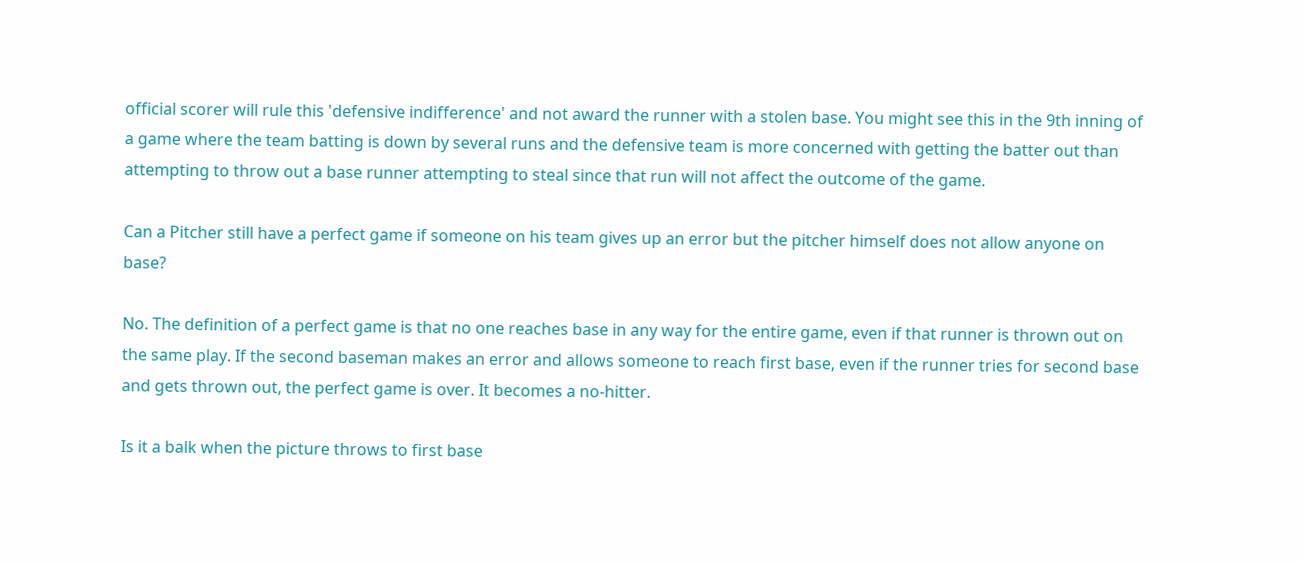official scorer will rule this 'defensive indifference' and not award the runner with a stolen base. You might see this in the 9th inning of a game where the team batting is down by several runs and the defensive team is more concerned with getting the batter out than attempting to throw out a base runner attempting to steal since that run will not affect the outcome of the game.

Can a Pitcher still have a perfect game if someone on his team gives up an error but the pitcher himself does not allow anyone on base?

No. The definition of a perfect game is that no one reaches base in any way for the entire game, even if that runner is thrown out on the same play. If the second baseman makes an error and allows someone to reach first base, even if the runner tries for second base and gets thrown out, the perfect game is over. It becomes a no-hitter.

Is it a balk when the picture throws to first base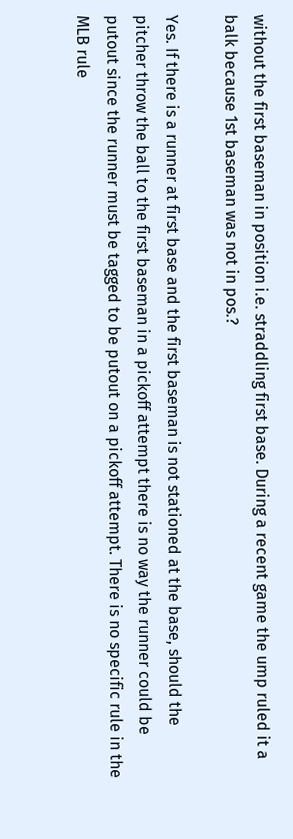without the first baseman in position i.e. straddling first base. During a recent game the ump ruled it a balk because 1st baseman was not in pos.?

Yes. If there is a runner at first base and the first baseman is not stationed at the base, should the pitcher throw the ball to the first baseman in a pickoff attempt there is no way the runner could be putout since the runner must be tagged to be putout on a pickoff attempt. There is no specific rule in the MLB rule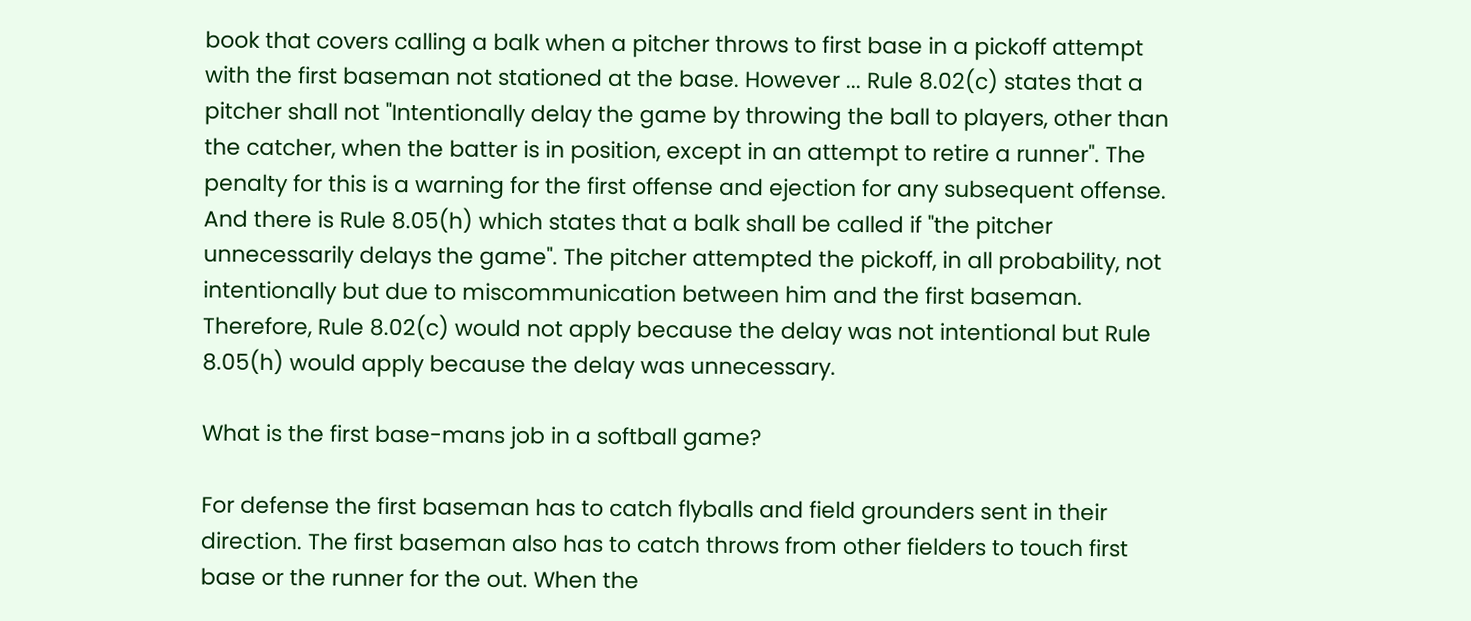book that covers calling a balk when a pitcher throws to first base in a pickoff attempt with the first baseman not stationed at the base. However ... Rule 8.02(c) states that a pitcher shall not "Intentionally delay the game by throwing the ball to players, other than the catcher, when the batter is in position, except in an attempt to retire a runner". The penalty for this is a warning for the first offense and ejection for any subsequent offense. And there is Rule 8.05(h) which states that a balk shall be called if "the pitcher unnecessarily delays the game". The pitcher attempted the pickoff, in all probability, not intentionally but due to miscommunication between him and the first baseman. Therefore, Rule 8.02(c) would not apply because the delay was not intentional but Rule 8.05(h) would apply because the delay was unnecessary.

What is the first base-mans job in a softball game?

For defense the first baseman has to catch flyballs and field grounders sent in their direction. The first baseman also has to catch throws from other fielders to touch first base or the runner for the out. When the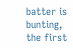batter is bunting, the first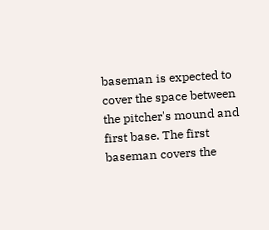baseman is expected to cover the space between the pitcher's mound and first base. The first baseman covers the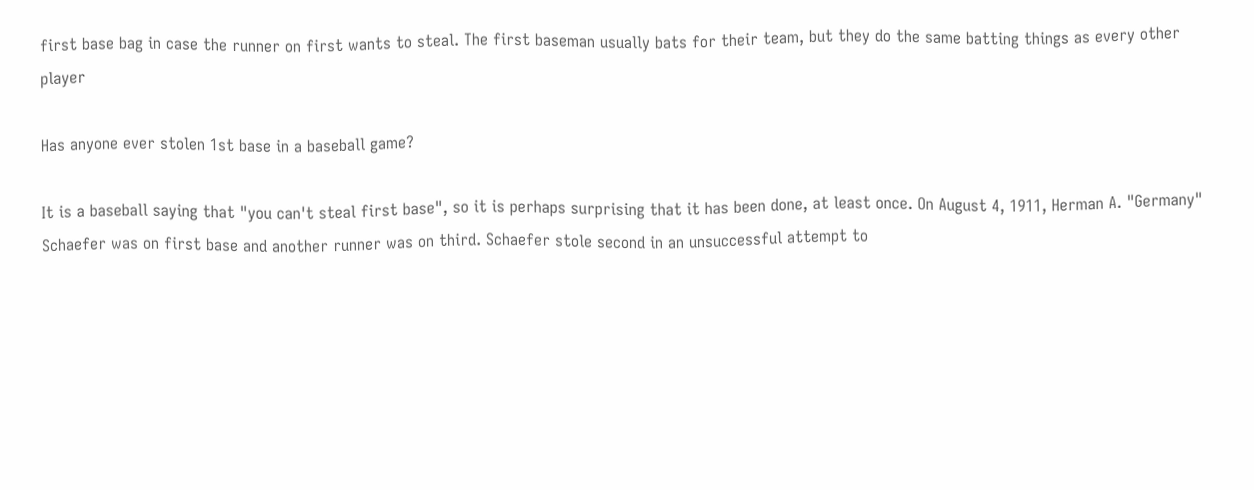first base bag in case the runner on first wants to steal. The first baseman usually bats for their team, but they do the same batting things as every other player

Has anyone ever stolen 1st base in a baseball game?

It is a baseball saying that "you can't steal first base", so it is perhaps surprising that it has been done, at least once. On August 4, 1911, Herman A. "Germany" Schaefer was on first base and another runner was on third. Schaefer stole second in an unsuccessful attempt to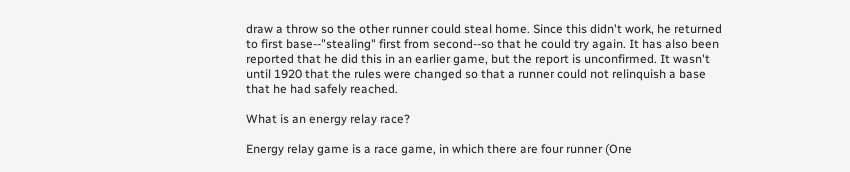draw a throw so the other runner could steal home. Since this didn't work, he returned to first base--"stealing" first from second--so that he could try again. It has also been reported that he did this in an earlier game, but the report is unconfirmed. It wasn't until 1920 that the rules were changed so that a runner could not relinquish a base that he had safely reached.

What is an energy relay race?

Energy relay game is a race game, in which there are four runner (One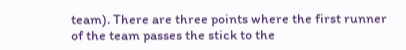team). There are three points where the first runner of the team passes the stick to the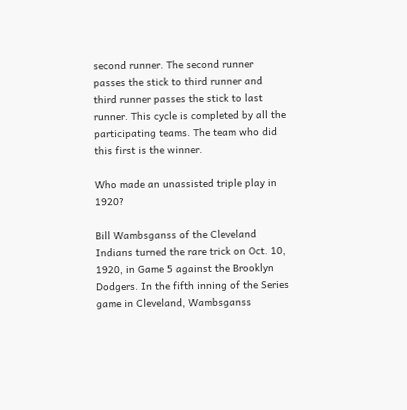second runner. The second runner passes the stick to third runner and third runner passes the stick to last runner. This cycle is completed by all the participating teams. The team who did this first is the winner.

Who made an unassisted triple play in 1920?

Bill Wambsganss of the Cleveland Indians turned the rare trick on Oct. 10, 1920, in Game 5 against the Brooklyn Dodgers. In the fifth inning of the Series game in Cleveland, Wambsganss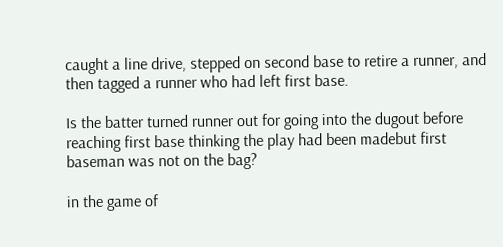caught a line drive, stepped on second base to retire a runner, and then tagged a runner who had left first base.

Is the batter turned runner out for going into the dugout before reaching first base thinking the play had been madebut first baseman was not on the bag?

in the game of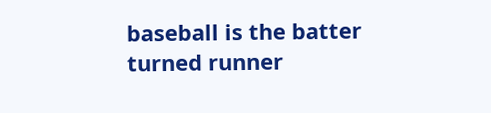baseball is the batter turned runner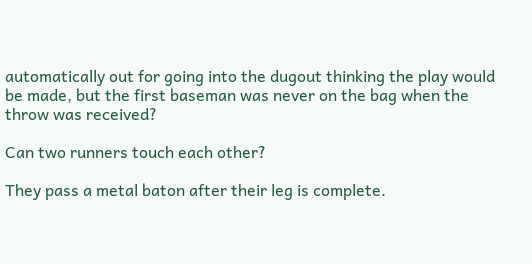automatically out for going into the dugout thinking the play would be made, but the first baseman was never on the bag when the throw was received?

Can two runners touch each other?

They pass a metal baton after their leg is complete.